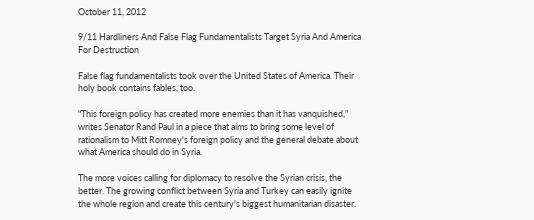October 11, 2012

9/11 Hardliners And False Flag Fundamentalists Target Syria And America For Destruction

False flag fundamentalists took over the United States of America. Their holy book contains fables, too.

"This foreign policy has created more enemies than it has vanquished," writes Senator Rand Paul in a piece that aims to bring some level of rationalism to Mitt Romney's foreign policy and the general debate about what America should do in Syria.

The more voices calling for diplomacy to resolve the Syrian crisis, the better. The growing conflict between Syria and Turkey can easily ignite the whole region and create this century's biggest humanitarian disaster.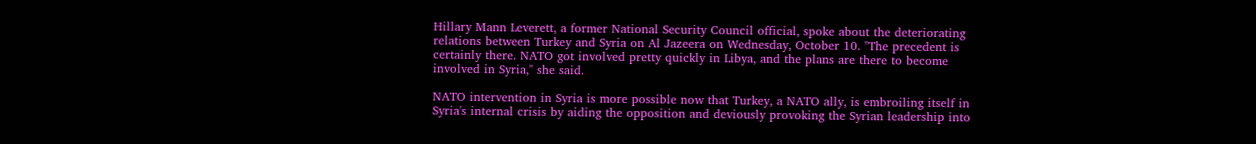Hillary Mann Leverett, a former National Security Council official, spoke about the deteriorating relations between Turkey and Syria on Al Jazeera on Wednesday, October 10. "The precedent is certainly there. NATO got involved pretty quickly in Libya, and the plans are there to become involved in Syria," she said.

NATO intervention in Syria is more possible now that Turkey, a NATO ally, is embroiling itself in Syria's internal crisis by aiding the opposition and deviously provoking the Syrian leadership into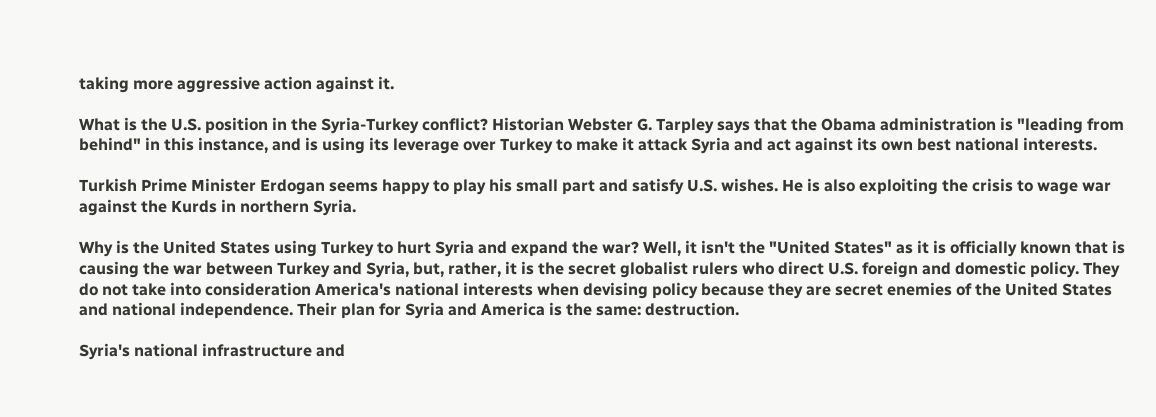taking more aggressive action against it.

What is the U.S. position in the Syria-Turkey conflict? Historian Webster G. Tarpley says that the Obama administration is "leading from behind" in this instance, and is using its leverage over Turkey to make it attack Syria and act against its own best national interests.

Turkish Prime Minister Erdogan seems happy to play his small part and satisfy U.S. wishes. He is also exploiting the crisis to wage war against the Kurds in northern Syria.

Why is the United States using Turkey to hurt Syria and expand the war? Well, it isn't the "United States" as it is officially known that is causing the war between Turkey and Syria, but, rather, it is the secret globalist rulers who direct U.S. foreign and domestic policy. They do not take into consideration America's national interests when devising policy because they are secret enemies of the United States and national independence. Their plan for Syria and America is the same: destruction.

Syria's national infrastructure and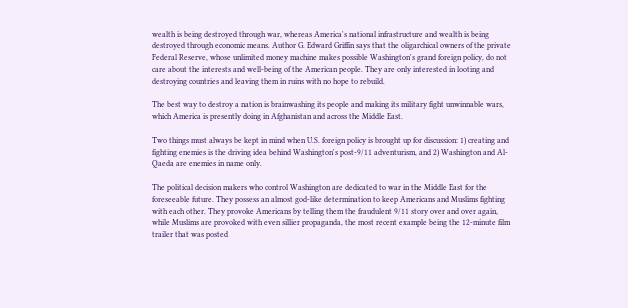wealth is being destroyed through war, whereas America's national infrastructure and wealth is being destroyed through economic means. Author G. Edward Griffin says that the oligarchical owners of the private Federal Reserve, whose unlimited money machine makes possible Washington's grand foreign policy, do not care about the interests and well-being of the American people. They are only interested in looting and destroying countries and leaving them in ruins with no hope to rebuild.

The best way to destroy a nation is brainwashing its people and making its military fight unwinnable wars, which America is presently doing in Afghanistan and across the Middle East.

Two things must always be kept in mind when U.S. foreign policy is brought up for discussion: 1) creating and fighting enemies is the driving idea behind Washington's post-9/11 adventurism, and 2) Washington and Al-Qaeda are enemies in name only.

The political decision makers who control Washington are dedicated to war in the Middle East for the foreseeable future. They possess an almost god-like determination to keep Americans and Muslims fighting with each other. They provoke Americans by telling them the fraudulent 9/11 story over and over again, while Muslims are provoked with even sillier propaganda, the most recent example being the 12-minute film trailer that was posted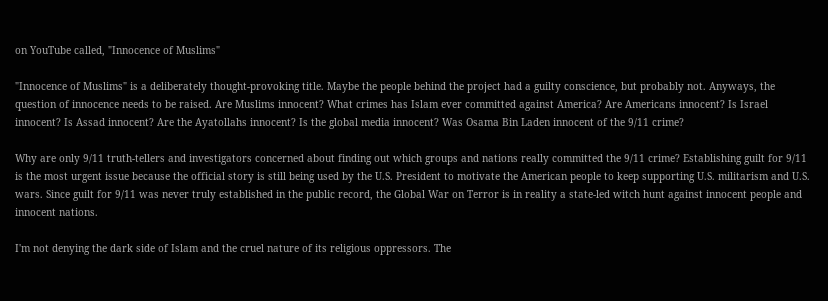on YouTube called, "Innocence of Muslims"

"Innocence of Muslims" is a deliberately thought-provoking title. Maybe the people behind the project had a guilty conscience, but probably not. Anyways, the question of innocence needs to be raised. Are Muslims innocent? What crimes has Islam ever committed against America? Are Americans innocent? Is Israel innocent? Is Assad innocent? Are the Ayatollahs innocent? Is the global media innocent? Was Osama Bin Laden innocent of the 9/11 crime?

Why are only 9/11 truth-tellers and investigators concerned about finding out which groups and nations really committed the 9/11 crime? Establishing guilt for 9/11 is the most urgent issue because the official story is still being used by the U.S. President to motivate the American people to keep supporting U.S. militarism and U.S. wars. Since guilt for 9/11 was never truly established in the public record, the Global War on Terror is in reality a state-led witch hunt against innocent people and innocent nations.

I'm not denying the dark side of Islam and the cruel nature of its religious oppressors. The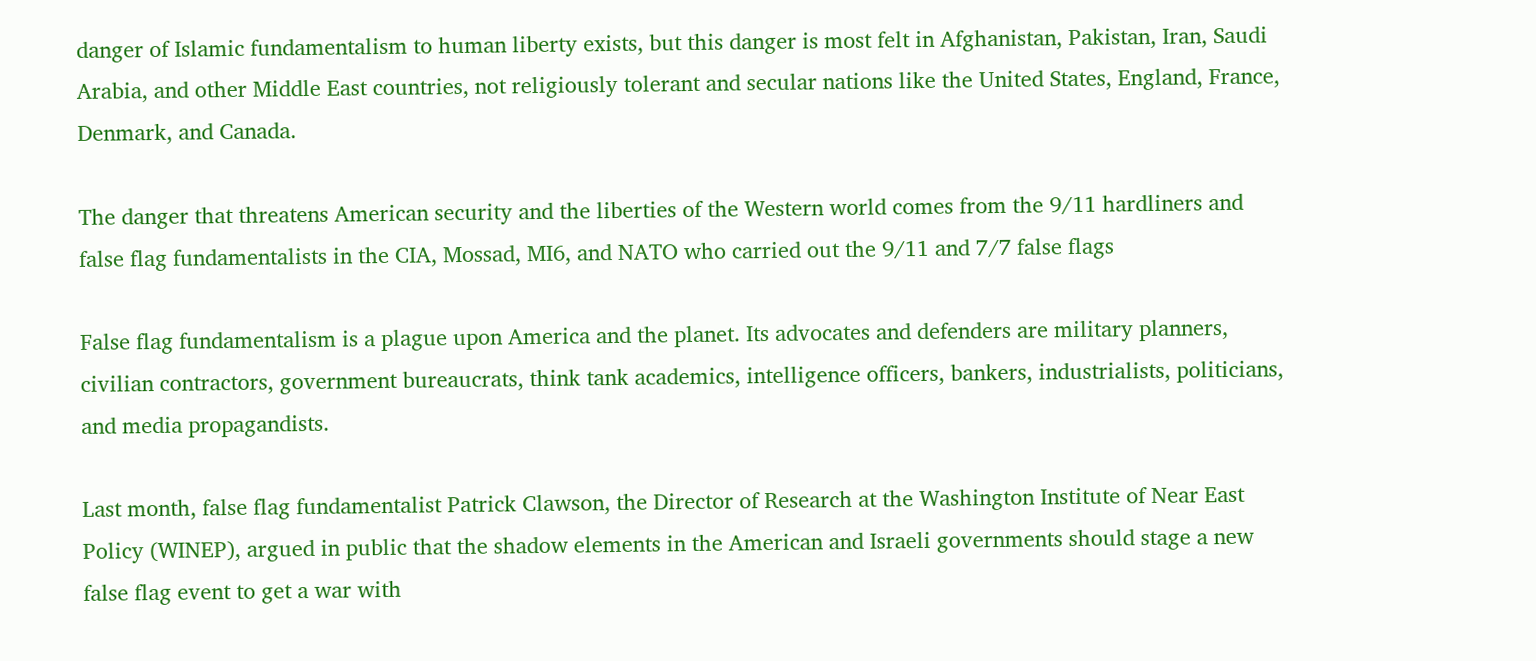danger of Islamic fundamentalism to human liberty exists, but this danger is most felt in Afghanistan, Pakistan, Iran, Saudi Arabia, and other Middle East countries, not religiously tolerant and secular nations like the United States, England, France, Denmark, and Canada.

The danger that threatens American security and the liberties of the Western world comes from the 9/11 hardliners and false flag fundamentalists in the CIA, Mossad, MI6, and NATO who carried out the 9/11 and 7/7 false flags

False flag fundamentalism is a plague upon America and the planet. Its advocates and defenders are military planners, civilian contractors, government bureaucrats, think tank academics, intelligence officers, bankers, industrialists, politicians, and media propagandists.

Last month, false flag fundamentalist Patrick Clawson, the Director of Research at the Washington Institute of Near East Policy (WINEP), argued in public that the shadow elements in the American and Israeli governments should stage a new false flag event to get a war with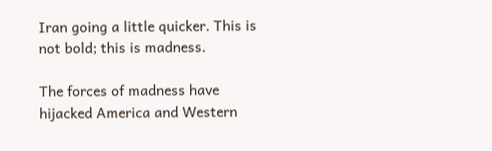Iran going a little quicker. This is not bold; this is madness.

The forces of madness have hijacked America and Western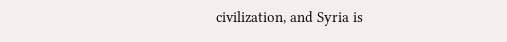civilization, and Syria is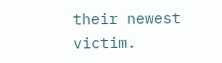their newest victim.